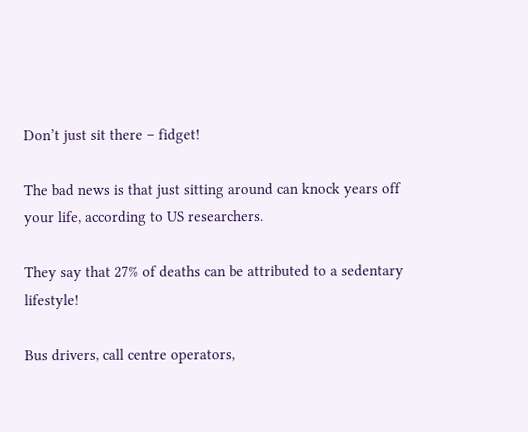Don’t just sit there – fidget!

The bad news is that just sitting around can knock years off your life, according to US researchers.

They say that 27% of deaths can be attributed to a sedentary lifestyle!

Bus drivers, call centre operators,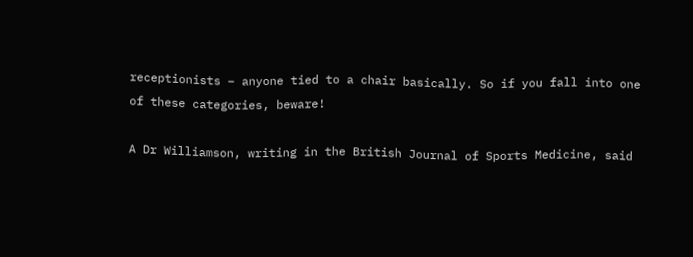receptionists – anyone tied to a chair basically. So if you fall into one of these categories, beware!

A Dr Williamson, writing in the British Journal of Sports Medicine, said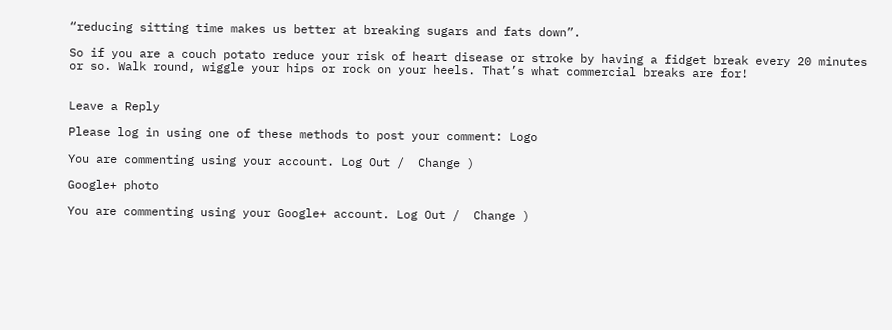“reducing sitting time makes us better at breaking sugars and fats down”.

So if you are a couch potato reduce your risk of heart disease or stroke by having a fidget break every 20 minutes or so. Walk round, wiggle your hips or rock on your heels. That’s what commercial breaks are for!


Leave a Reply

Please log in using one of these methods to post your comment: Logo

You are commenting using your account. Log Out /  Change )

Google+ photo

You are commenting using your Google+ account. Log Out /  Change )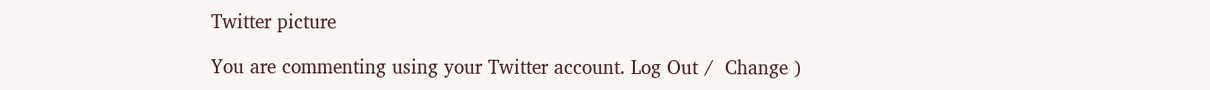Twitter picture

You are commenting using your Twitter account. Log Out /  Change )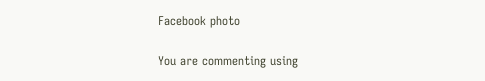Facebook photo

You are commenting using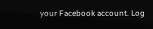your Facebook account. Log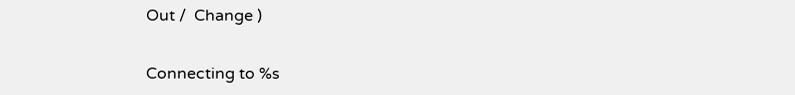Out /  Change )


Connecting to %s